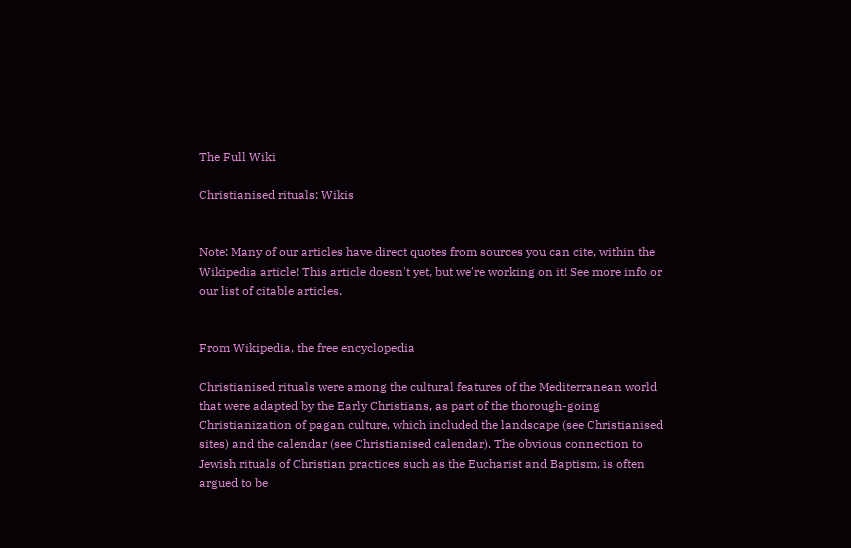The Full Wiki

Christianised rituals: Wikis


Note: Many of our articles have direct quotes from sources you can cite, within the Wikipedia article! This article doesn't yet, but we're working on it! See more info or our list of citable articles.


From Wikipedia, the free encyclopedia

Christianised rituals were among the cultural features of the Mediterranean world that were adapted by the Early Christians, as part of the thorough-going Christianization of pagan culture, which included the landscape (see Christianised sites) and the calendar (see Christianised calendar). The obvious connection to Jewish rituals of Christian practices such as the Eucharist and Baptism, is often argued to be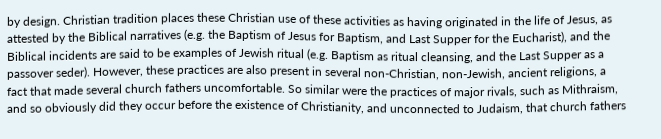by design. Christian tradition places these Christian use of these activities as having originated in the life of Jesus, as attested by the Biblical narratives (e.g. the Baptism of Jesus for Baptism, and Last Supper for the Eucharist), and the Biblical incidents are said to be examples of Jewish ritual (e.g. Baptism as ritual cleansing, and the Last Supper as a passover seder). However, these practices are also present in several non-Christian, non-Jewish, ancient religions, a fact that made several church fathers uncomfortable. So similar were the practices of major rivals, such as Mithraism, and so obviously did they occur before the existence of Christianity, and unconnected to Judaism, that church fathers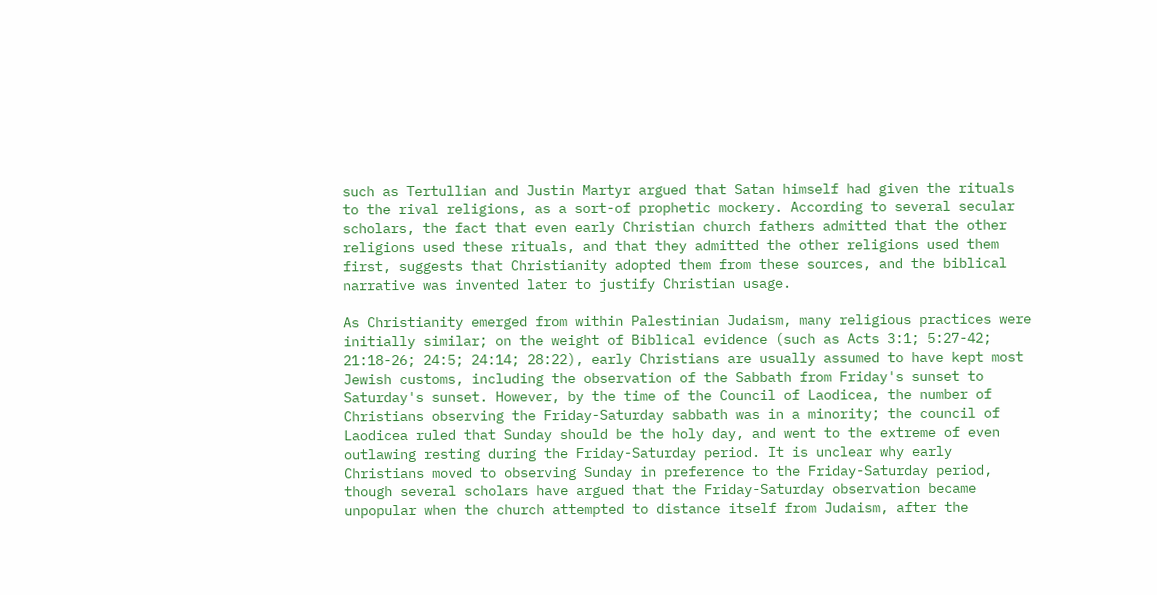such as Tertullian and Justin Martyr argued that Satan himself had given the rituals to the rival religions, as a sort-of prophetic mockery. According to several secular scholars, the fact that even early Christian church fathers admitted that the other religions used these rituals, and that they admitted the other religions used them first, suggests that Christianity adopted them from these sources, and the biblical narrative was invented later to justify Christian usage.

As Christianity emerged from within Palestinian Judaism, many religious practices were initially similar; on the weight of Biblical evidence (such as Acts 3:1; 5:27-42; 21:18-26; 24:5; 24:14; 28:22), early Christians are usually assumed to have kept most Jewish customs, including the observation of the Sabbath from Friday's sunset to Saturday's sunset. However, by the time of the Council of Laodicea, the number of Christians observing the Friday-Saturday sabbath was in a minority; the council of Laodicea ruled that Sunday should be the holy day, and went to the extreme of even outlawing resting during the Friday-Saturday period. It is unclear why early Christians moved to observing Sunday in preference to the Friday-Saturday period, though several scholars have argued that the Friday-Saturday observation became unpopular when the church attempted to distance itself from Judaism, after the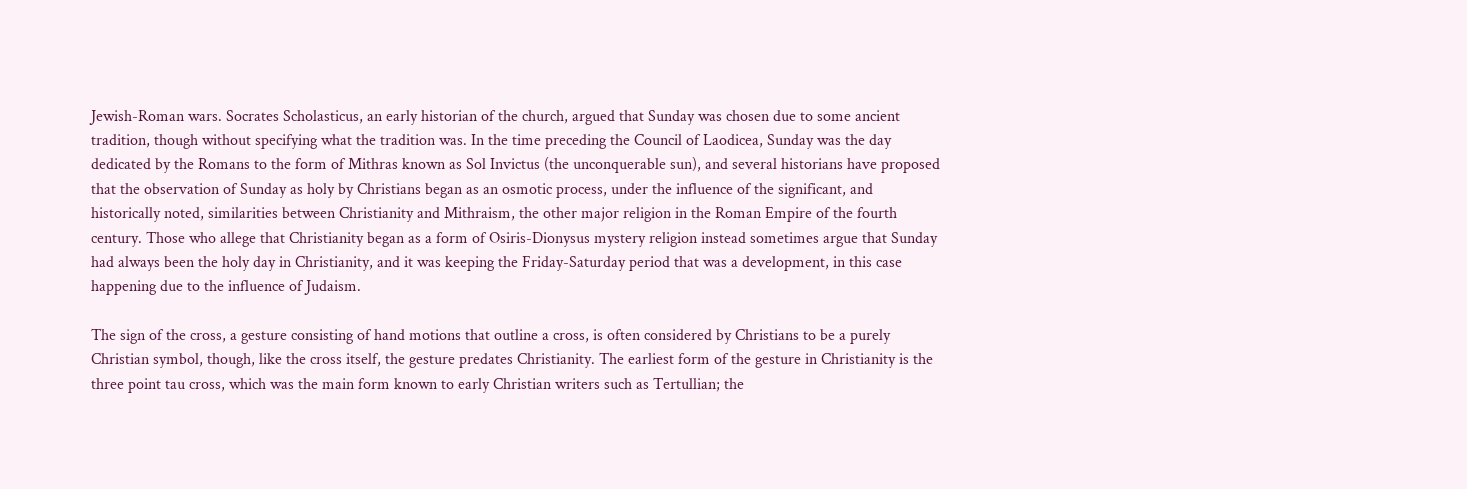Jewish-Roman wars. Socrates Scholasticus, an early historian of the church, argued that Sunday was chosen due to some ancient tradition, though without specifying what the tradition was. In the time preceding the Council of Laodicea, Sunday was the day dedicated by the Romans to the form of Mithras known as Sol Invictus (the unconquerable sun), and several historians have proposed that the observation of Sunday as holy by Christians began as an osmotic process, under the influence of the significant, and historically noted, similarities between Christianity and Mithraism, the other major religion in the Roman Empire of the fourth century. Those who allege that Christianity began as a form of Osiris-Dionysus mystery religion instead sometimes argue that Sunday had always been the holy day in Christianity, and it was keeping the Friday-Saturday period that was a development, in this case happening due to the influence of Judaism.

The sign of the cross, a gesture consisting of hand motions that outline a cross, is often considered by Christians to be a purely Christian symbol, though, like the cross itself, the gesture predates Christianity. The earliest form of the gesture in Christianity is the three point tau cross, which was the main form known to early Christian writers such as Tertullian; the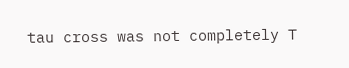tau cross was not completely T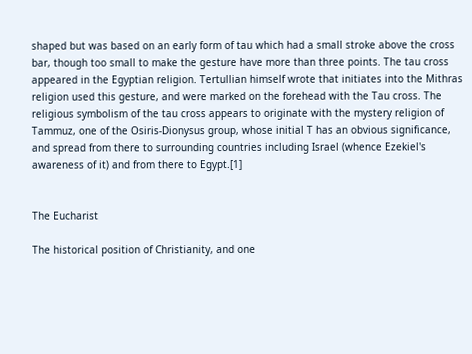shaped but was based on an early form of tau which had a small stroke above the cross bar, though too small to make the gesture have more than three points. The tau cross appeared in the Egyptian religion. Tertullian himself wrote that initiates into the Mithras religion used this gesture, and were marked on the forehead with the Tau cross. The religious symbolism of the tau cross appears to originate with the mystery religion of Tammuz, one of the Osiris-Dionysus group, whose initial T has an obvious significance, and spread from there to surrounding countries including Israel (whence Ezekiel's awareness of it) and from there to Egypt.[1]


The Eucharist

The historical position of Christianity, and one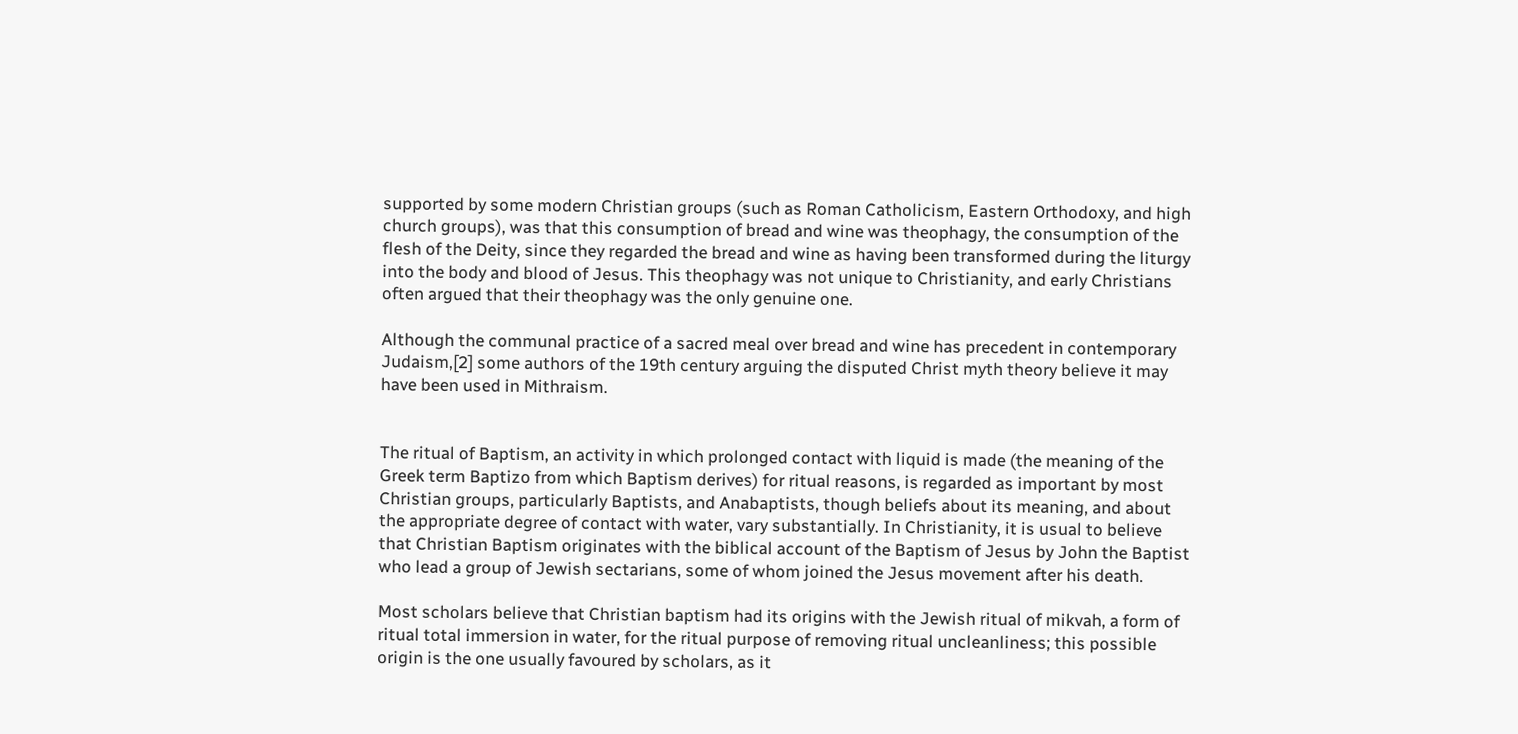supported by some modern Christian groups (such as Roman Catholicism, Eastern Orthodoxy, and high church groups), was that this consumption of bread and wine was theophagy, the consumption of the flesh of the Deity, since they regarded the bread and wine as having been transformed during the liturgy into the body and blood of Jesus. This theophagy was not unique to Christianity, and early Christians often argued that their theophagy was the only genuine one.

Although the communal practice of a sacred meal over bread and wine has precedent in contemporary Judaism,[2] some authors of the 19th century arguing the disputed Christ myth theory believe it may have been used in Mithraism.


The ritual of Baptism, an activity in which prolonged contact with liquid is made (the meaning of the Greek term Baptizo from which Baptism derives) for ritual reasons, is regarded as important by most Christian groups, particularly Baptists, and Anabaptists, though beliefs about its meaning, and about the appropriate degree of contact with water, vary substantially. In Christianity, it is usual to believe that Christian Baptism originates with the biblical account of the Baptism of Jesus by John the Baptist who lead a group of Jewish sectarians, some of whom joined the Jesus movement after his death.

Most scholars believe that Christian baptism had its origins with the Jewish ritual of mikvah, a form of ritual total immersion in water, for the ritual purpose of removing ritual uncleanliness; this possible origin is the one usually favoured by scholars, as it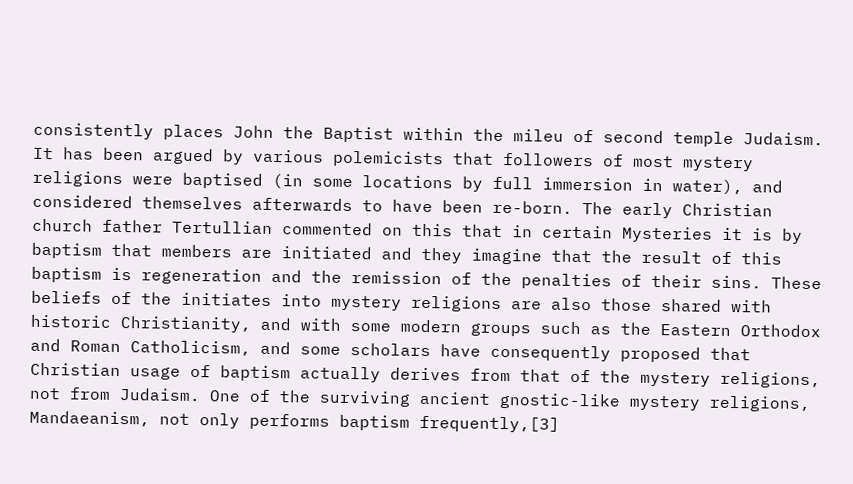consistently places John the Baptist within the mileu of second temple Judaism. It has been argued by various polemicists that followers of most mystery religions were baptised (in some locations by full immersion in water), and considered themselves afterwards to have been re-born. The early Christian church father Tertullian commented on this that in certain Mysteries it is by baptism that members are initiated and they imagine that the result of this baptism is regeneration and the remission of the penalties of their sins. These beliefs of the initiates into mystery religions are also those shared with historic Christianity, and with some modern groups such as the Eastern Orthodox and Roman Catholicism, and some scholars have consequently proposed that Christian usage of baptism actually derives from that of the mystery religions, not from Judaism. One of the surviving ancient gnostic-like mystery religions, Mandaeanism, not only performs baptism frequently,[3]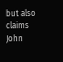but also claims John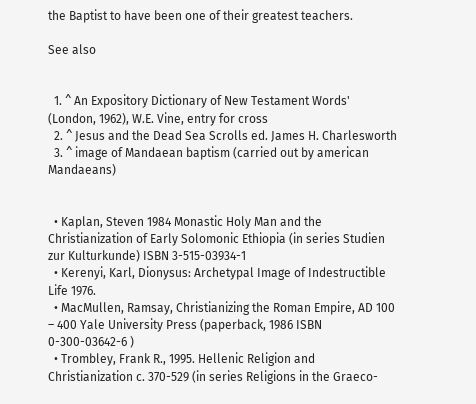the Baptist to have been one of their greatest teachers.

See also


  1. ^ An Expository Dictionary of New Testament Words' (London, 1962), W.E. Vine, entry for cross
  2. ^ Jesus and the Dead Sea Scrolls ed. James H. Charlesworth
  3. ^ image of Mandaean baptism (carried out by american Mandaeans)


  • Kaplan, Steven 1984 Monastic Holy Man and the Christianization of Early Solomonic Ethiopia (in series Studien zur Kulturkunde) ISBN 3-515-03934-1
  • Kerenyi, Karl, Dionysus: Archetypal Image of Indestructible Life 1976.
  • MacMullen, Ramsay, Christianizing the Roman Empire, AD 100 – 400 Yale University Press (paperback, 1986 ISBN 0-300-03642-6 )
  • Trombley, Frank R., 1995. Hellenic Religion and Christianization c. 370-529 (in series Religions in the Graeco-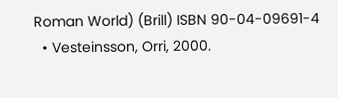Roman World) (Brill) ISBN 90-04-09691-4
  • Vesteinsson, Orri, 2000.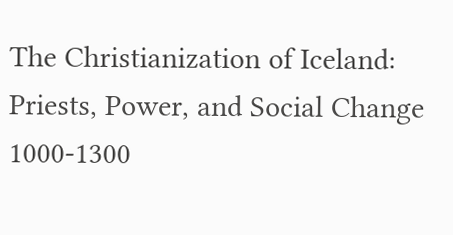The Christianization of Iceland: Priests, Power, and Social Change 1000-1300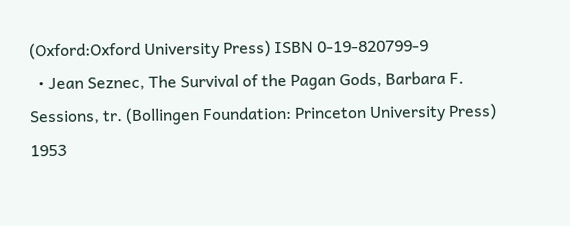(Oxford:Oxford University Press) ISBN 0-19-820799-9
  • Jean Seznec, The Survival of the Pagan Gods, Barbara F. Sessions, tr. (Bollingen Foundation: Princeton University Press) 1953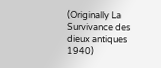(Originally La Survivance des dieux antiques 1940)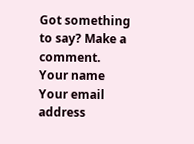Got something to say? Make a comment.
Your name
Your email address